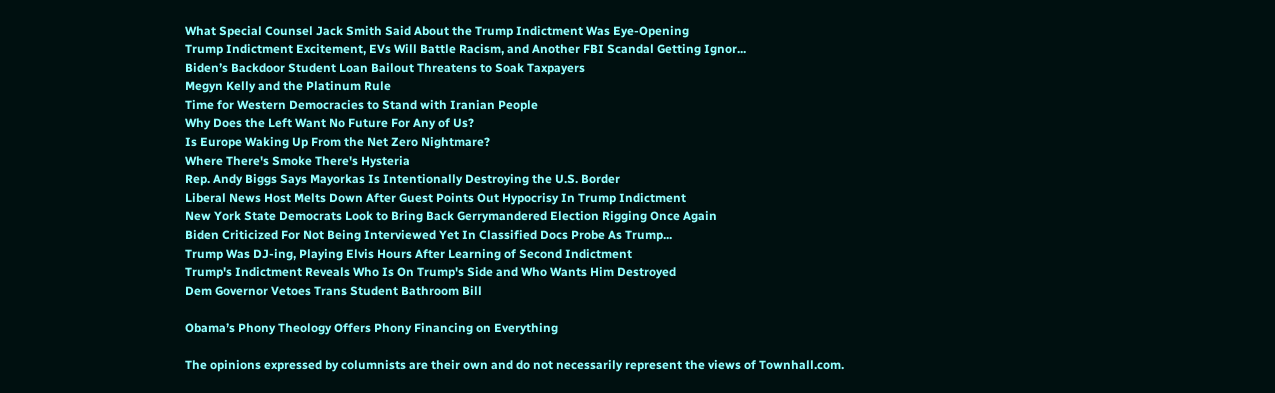What Special Counsel Jack Smith Said About the Trump Indictment Was Eye-Opening
Trump Indictment Excitement, EVs Will Battle Racism, and Another FBI Scandal Getting Ignor...
Biden’s Backdoor Student Loan Bailout Threatens to Soak Taxpayers
Megyn Kelly and the Platinum Rule
Time for Western Democracies to Stand with Iranian People
Why Does the Left Want No Future For Any of Us?
Is Europe Waking Up From the Net Zero Nightmare?
Where There's Smoke There's Hysteria
Rep. Andy Biggs Says Mayorkas Is Intentionally Destroying the U.S. Border
Liberal News Host Melts Down After Guest Points Out Hypocrisy In Trump Indictment
New York State Democrats Look to Bring Back Gerrymandered Election Rigging Once Again
Biden Criticized For Not Being Interviewed Yet In Classified Docs Probe As Trump...
Trump Was DJ-ing, Playing Elvis Hours After Learning of Second Indictment
Trump's Indictment Reveals Who Is On Trump's Side and Who Wants Him Destroyed
Dem Governor Vetoes Trans Student Bathroom Bill

Obama’s Phony Theology Offers Phony Financing on Everything

The opinions expressed by columnists are their own and do not necessarily represent the views of Townhall.com.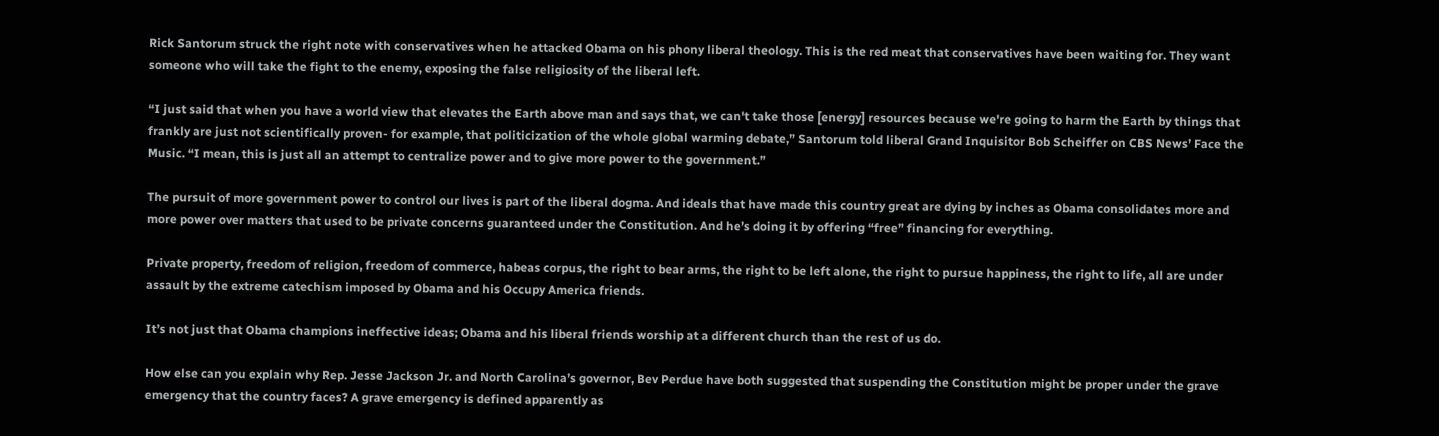Rick Santorum struck the right note with conservatives when he attacked Obama on his phony liberal theology. This is the red meat that conservatives have been waiting for. They want someone who will take the fight to the enemy, exposing the false religiosity of the liberal left.

“I just said that when you have a world view that elevates the Earth above man and says that, we can't take those [energy] resources because we're going to harm the Earth by things that frankly are just not scientifically proven- for example, that politicization of the whole global warming debate,” Santorum told liberal Grand Inquisitor Bob Scheiffer on CBS News’ Face the Music. “I mean, this is just all an attempt to centralize power and to give more power to the government.”

The pursuit of more government power to control our lives is part of the liberal dogma. And ideals that have made this country great are dying by inches as Obama consolidates more and more power over matters that used to be private concerns guaranteed under the Constitution. And he’s doing it by offering “free” financing for everything.

Private property, freedom of religion, freedom of commerce, habeas corpus, the right to bear arms, the right to be left alone, the right to pursue happiness, the right to life, all are under assault by the extreme catechism imposed by Obama and his Occupy America friends.

It’s not just that Obama champions ineffective ideas; Obama and his liberal friends worship at a different church than the rest of us do.

How else can you explain why Rep. Jesse Jackson Jr. and North Carolina’s governor, Bev Perdue have both suggested that suspending the Constitution might be proper under the grave emergency that the country faces? A grave emergency is defined apparently as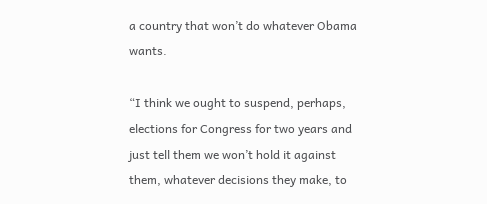a country that won’t do whatever Obama wants.

“I think we ought to suspend, perhaps, elections for Congress for two years and just tell them we won’t hold it against them, whatever decisions they make, to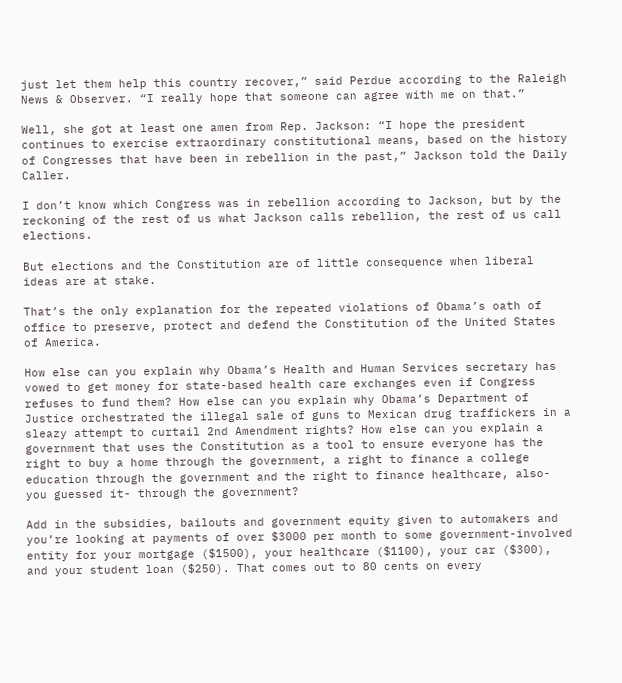just let them help this country recover,” said Perdue according to the Raleigh News & Observer. “I really hope that someone can agree with me on that.”

Well, she got at least one amen from Rep. Jackson: “I hope the president continues to exercise extraordinary constitutional means, based on the history of Congresses that have been in rebellion in the past,” Jackson told the Daily Caller.

I don’t know which Congress was in rebellion according to Jackson, but by the reckoning of the rest of us what Jackson calls rebellion, the rest of us call elections.

But elections and the Constitution are of little consequence when liberal ideas are at stake.

That’s the only explanation for the repeated violations of Obama’s oath of office to preserve, protect and defend the Constitution of the United States of America.

How else can you explain why Obama’s Health and Human Services secretary has vowed to get money for state-based health care exchanges even if Congress refuses to fund them? How else can you explain why Obama’s Department of Justice orchestrated the illegal sale of guns to Mexican drug traffickers in a sleazy attempt to curtail 2nd Amendment rights? How else can you explain a government that uses the Constitution as a tool to ensure everyone has the right to buy a home through the government, a right to finance a college education through the government and the right to finance healthcare, also- you guessed it- through the government?

Add in the subsidies, bailouts and government equity given to automakers and you’re looking at payments of over $3000 per month to some government-involved entity for your mortgage ($1500), your healthcare ($1100), your car ($300), and your student loan ($250). That comes out to 80 cents on every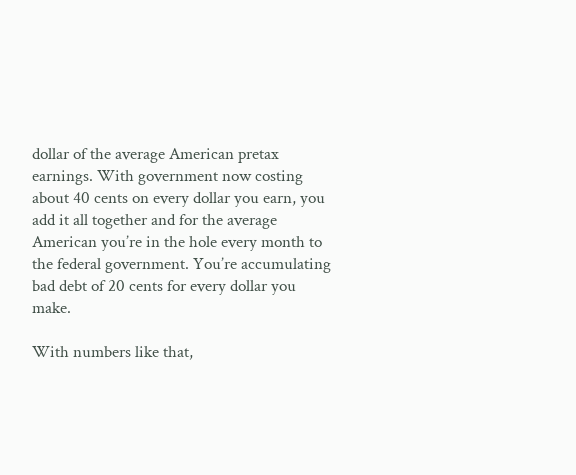dollar of the average American pretax earnings. With government now costing about 40 cents on every dollar you earn, you add it all together and for the average American you’re in the hole every month to the federal government. You’re accumulating bad debt of 20 cents for every dollar you make.

With numbers like that,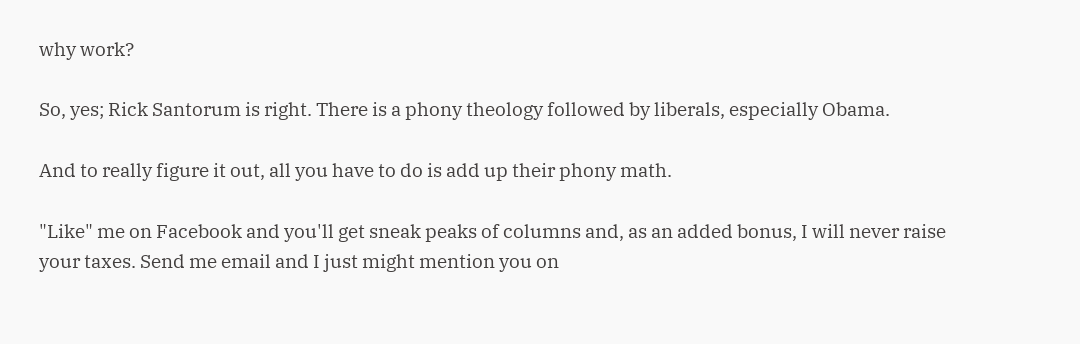why work?

So, yes; Rick Santorum is right. There is a phony theology followed by liberals, especially Obama.

And to really figure it out, all you have to do is add up their phony math.

"Like" me on Facebook and you'll get sneak peaks of columns and, as an added bonus, I will never raise your taxes. Send me email and I just might mention you on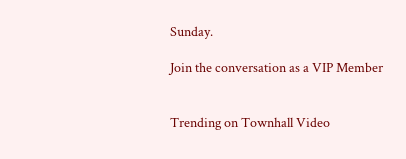Sunday.

Join the conversation as a VIP Member


Trending on Townhall Video